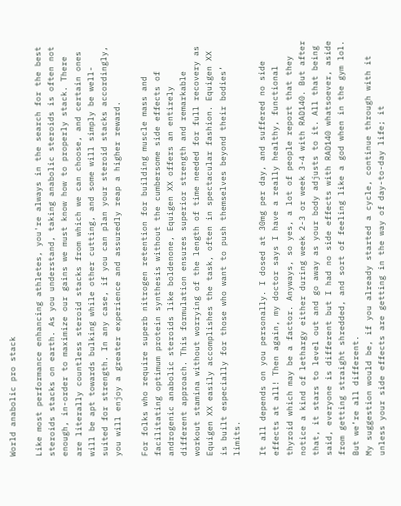World anabolic pro stack

Like most performance enhancing athletes, you're always in the search for the best steroids stacks on earth. As you understand, taking anabolic steroids is often not enough, in-order to maximize our gains we must know how to properly stack. There are literally countless steroid stacks from which we can choose, and certain ones will be apt towards bulking while other cutting, and some will simply be well-suited for strength. In any case, if you can plan your steroid stacks accordingly, you will enjoy a greater experience and assuredly reap a higher reward.

For folks who require superb nitrogen retention for building muscle mass and facilitating optimum protein synthesis without the cumbersome side effects of androgenic anabolic steroids like boldenone, Equigen XX offers an entirely different approach. This formulation ensures superior strength and remarkable workout stamina without worrying of the length of time needed for full recovery as Equigen XX easily accomplishes the task, often in spectacular fashion. Equigen XX is built especially for those who want to push themselves beyond their bodies’ limits.

It all depends on you personally. I dosed at 30mg per day, and suffered no side effects at all! Then again, my doctor says I have a really healthy, functional thyroid which may be a factor. Anyways, so yes, a lot of people report that they notice a kind of lethargy either during week 2-3 or week 3-4 with RAD140. But after that, it stars to level out and go away as your body adjusts to it. All that being said, everyone is different but I had no side effects with RAD140 whatsoever, aside from getting straight shredded, and sort of feeling like a god when in the gym lol. But we’re all different.
My suggestion would be, if you already started a cycle, continue through with it unless your side effects are getting in the way of day-to-day life; it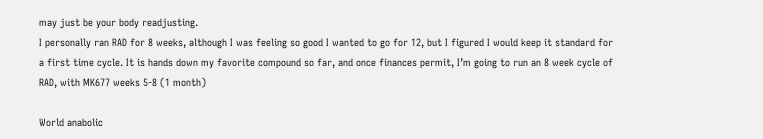may just be your body readjusting.
I personally ran RAD for 8 weeks, although I was feeling so good I wanted to go for 12, but I figured I would keep it standard for a first time cycle. It is hands down my favorite compound so far, and once finances permit, I’m going to run an 8 week cycle of RAD, with MK677 weeks 5-8 (1 month)

World anabolic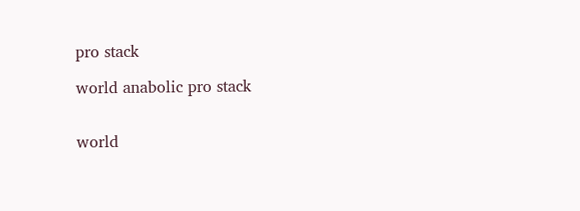pro stack

world anabolic pro stack


world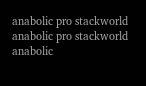anabolic pro stackworld anabolic pro stackworld anabolic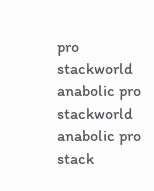pro stackworld anabolic pro stackworld anabolic pro stack